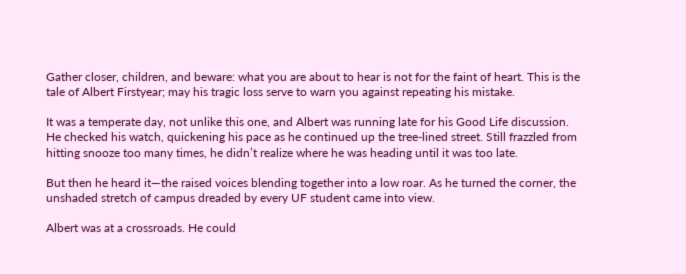Gather closer, children, and beware: what you are about to hear is not for the faint of heart. This is the tale of Albert Firstyear; may his tragic loss serve to warn you against repeating his mistake.

It was a temperate day, not unlike this one, and Albert was running late for his Good Life discussion. He checked his watch, quickening his pace as he continued up the tree-lined street. Still frazzled from hitting snooze too many times, he didn’t realize where he was heading until it was too late.

But then he heard it—the raised voices blending together into a low roar. As he turned the corner, the unshaded stretch of campus dreaded by every UF student came into view.

Albert was at a crossroads. He could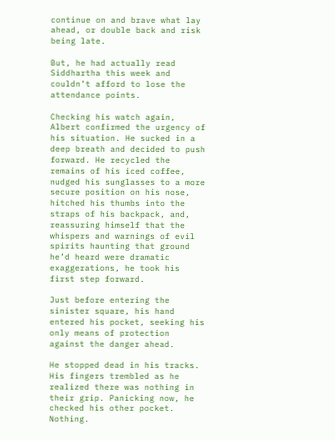continue on and brave what lay ahead, or double back and risk being late.

But, he had actually read Siddhartha this week and couldn’t afford to lose the attendance points.

Checking his watch again, Albert confirmed the urgency of his situation. He sucked in a deep breath and decided to push forward. He recycled the remains of his iced coffee, nudged his sunglasses to a more secure position on his nose, hitched his thumbs into the straps of his backpack, and, reassuring himself that the whispers and warnings of evil spirits haunting that ground he’d heard were dramatic exaggerations, he took his first step forward.

Just before entering the sinister square, his hand entered his pocket, seeking his only means of protection against the danger ahead.

He stopped dead in his tracks. His fingers trembled as he realized there was nothing in their grip. Panicking now, he checked his other pocket. Nothing.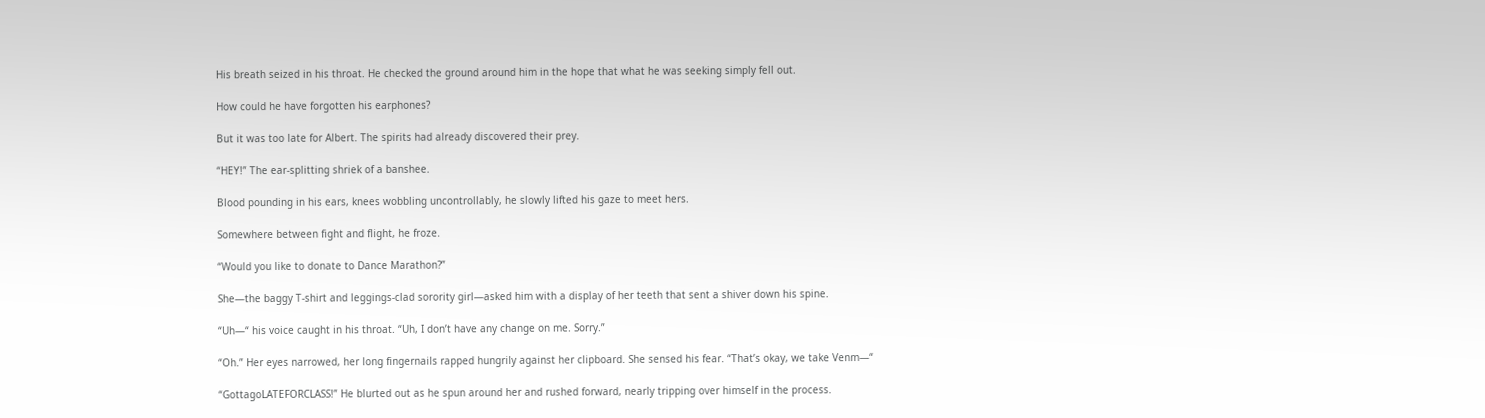His breath seized in his throat. He checked the ground around him in the hope that what he was seeking simply fell out.

How could he have forgotten his earphones?

But it was too late for Albert. The spirits had already discovered their prey.

“HEY!” The ear-splitting shriek of a banshee.

Blood pounding in his ears, knees wobbling uncontrollably, he slowly lifted his gaze to meet hers.

Somewhere between fight and flight, he froze.

“Would you like to donate to Dance Marathon?”

She—the baggy T-shirt and leggings-clad sorority girl—asked him with a display of her teeth that sent a shiver down his spine.

“Uh—“ his voice caught in his throat. “Uh, I don’t have any change on me. Sorry.”

“Oh.” Her eyes narrowed, her long fingernails rapped hungrily against her clipboard. She sensed his fear. “That’s okay, we take Venm—“

“GottagoLATEFORCLASS!” He blurted out as he spun around her and rushed forward, nearly tripping over himself in the process.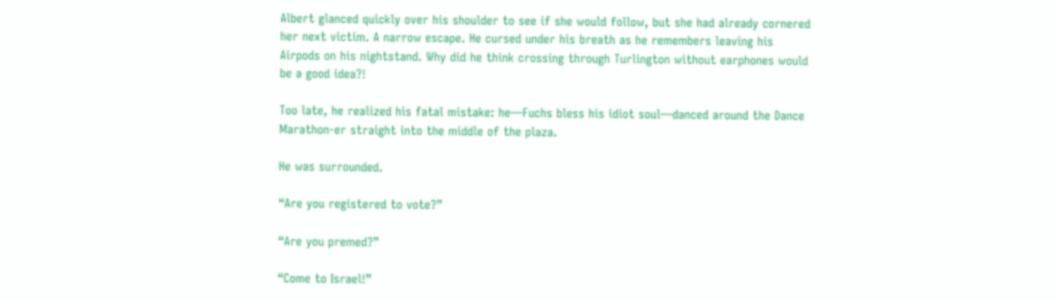Albert glanced quickly over his shoulder to see if she would follow, but she had already cornered her next victim. A narrow escape. He cursed under his breath as he remembers leaving his Airpods on his nightstand. Why did he think crossing through Turlington without earphones would be a good idea?!

Too late, he realized his fatal mistake: he—Fuchs bless his idiot soul—danced around the Dance Marathon-er straight into the middle of the plaza.

He was surrounded.

“Are you registered to vote?”

“Are you premed?”

“Come to Israel!”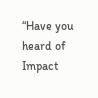“Have you heard of Impact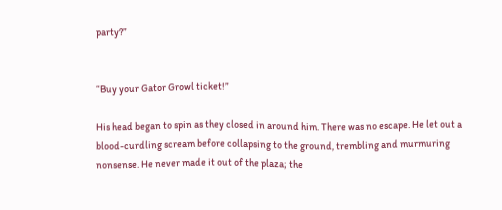party?”


“Buy your Gator Growl ticket!”

His head began to spin as they closed in around him. There was no escape. He let out a blood-curdling scream before collapsing to the ground, trembling and murmuring nonsense. He never made it out of the plaza; the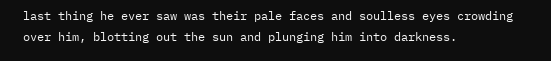last thing he ever saw was their pale faces and soulless eyes crowding over him, blotting out the sun and plunging him into darkness.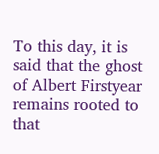To this day, it is said that the ghost of Albert Firstyear remains rooted to that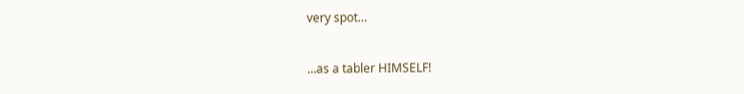very spot…

…as a tabler HIMSELF!